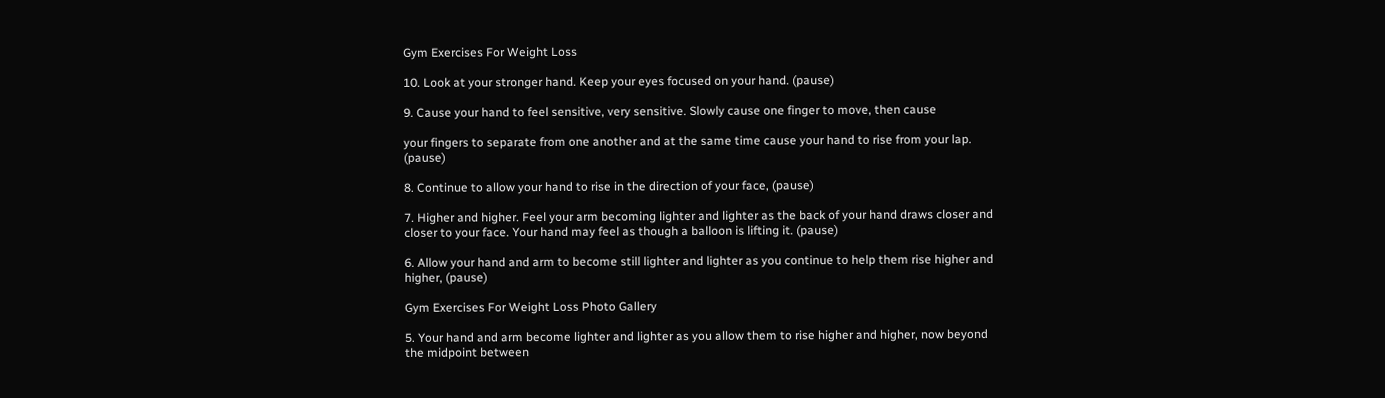Gym Exercises For Weight Loss

10. Look at your stronger hand. Keep your eyes focused on your hand. (pause)

9. Cause your hand to feel sensitive, very sensitive. Slowly cause one finger to move, then cause

your fingers to separate from one another and at the same time cause your hand to rise from your lap. (pause)

8. Continue to allow your hand to rise in the direction of your face, (pause)

7. Higher and higher. Feel your arm becoming lighter and lighter as the back of your hand draws closer and closer to your face. Your hand may feel as though a balloon is lifting it. (pause)

6. Allow your hand and arm to become still lighter and lighter as you continue to help them rise higher and higher, (pause)

Gym Exercises For Weight Loss Photo Gallery

5. Your hand and arm become lighter and lighter as you allow them to rise higher and higher, now beyond the midpoint between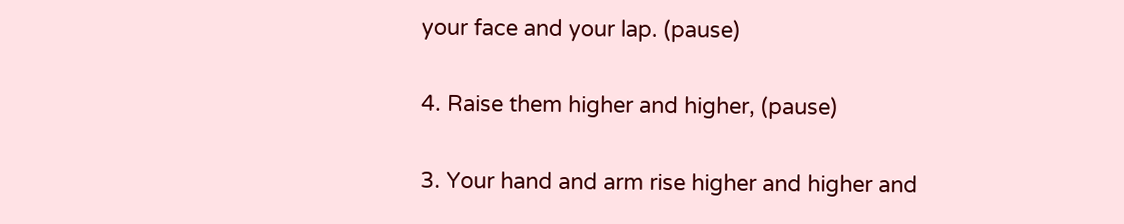your face and your lap. (pause)

4. Raise them higher and higher, (pause)

3. Your hand and arm rise higher and higher and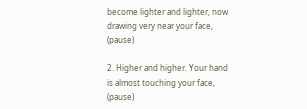become lighter and lighter, now drawing very near your face, (pause)

2. Higher and higher. Your hand is almost touching your face, (pause)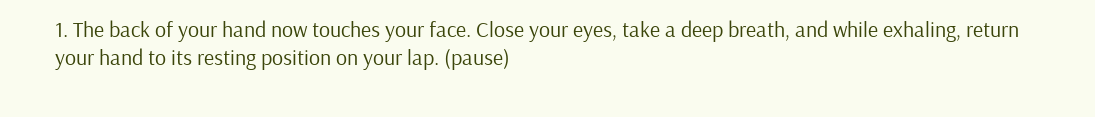1. The back of your hand now touches your face. Close your eyes, take a deep breath, and while exhaling, return your hand to its resting position on your lap. (pause)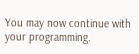You may now continue with your programming.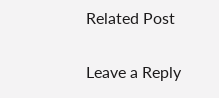Related Post

Leave a Reply